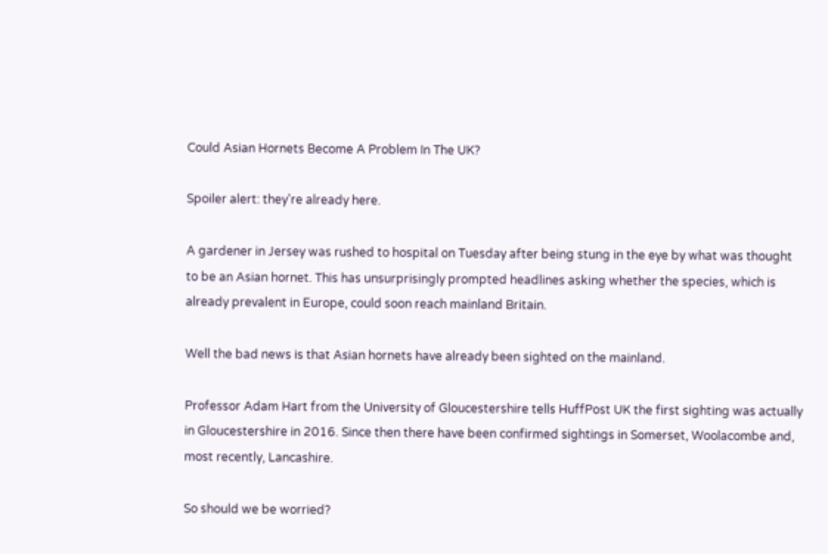Could Asian Hornets Become A Problem In The UK?

Spoiler alert: they're already here.

A gardener in Jersey was rushed to hospital on Tuesday after being stung in the eye by what was thought to be an Asian hornet. This has unsurprisingly prompted headlines asking whether the species, which is already prevalent in Europe, could soon reach mainland Britain.

Well the bad news is that Asian hornets have already been sighted on the mainland.

Professor Adam Hart from the University of Gloucestershire tells HuffPost UK the first sighting was actually in Gloucestershire in 2016. Since then there have been confirmed sightings in Somerset, Woolacombe and, most recently, Lancashire.

So should we be worried?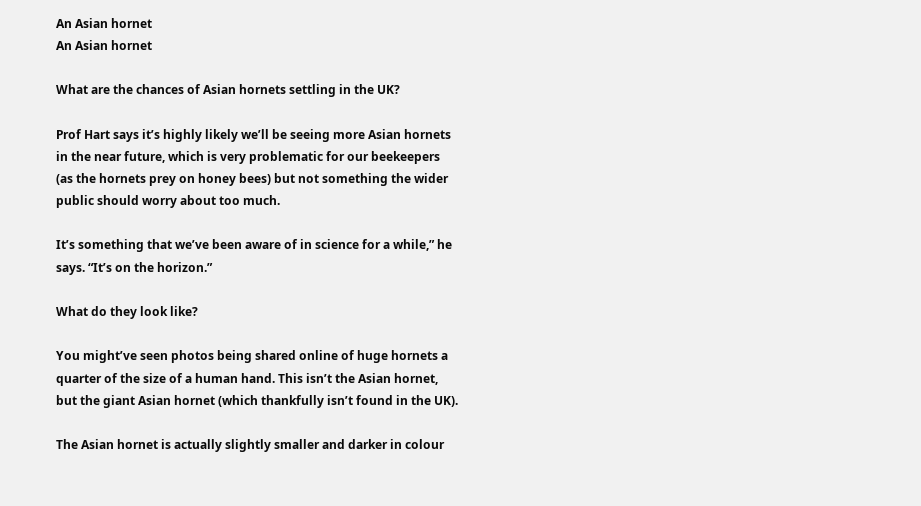An Asian hornet
An Asian hornet

What are the chances of Asian hornets settling in the UK?

Prof Hart says it’s highly likely we’ll be seeing more Asian hornets in the near future, which is very problematic for our beekeepers (as the hornets prey on honey bees) but not something the wider public should worry about too much.

It’s something that we’ve been aware of in science for a while,” he says. “It’s on the horizon.”

What do they look like?

You might’ve seen photos being shared online of huge hornets a quarter of the size of a human hand. This isn’t the Asian hornet, but the giant Asian hornet (which thankfully isn’t found in the UK).

The Asian hornet is actually slightly smaller and darker in colour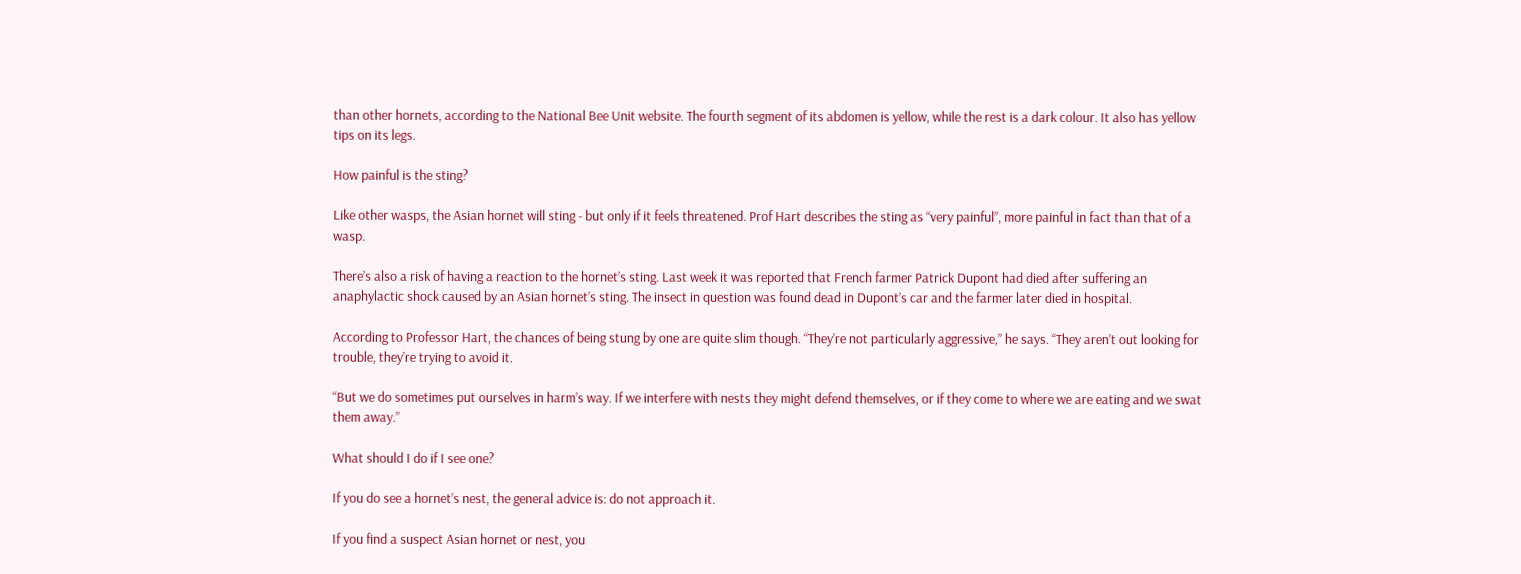than other hornets, according to the National Bee Unit website. The fourth segment of its abdomen is yellow, while the rest is a dark colour. It also has yellow tips on its legs.

How painful is the sting?

Like other wasps, the Asian hornet will sting - but only if it feels threatened. Prof Hart describes the sting as “very painful”, more painful in fact than that of a wasp.

There’s also a risk of having a reaction to the hornet’s sting. Last week it was reported that French farmer Patrick Dupont had died after suffering an anaphylactic shock caused by an Asian hornet’s sting. The insect in question was found dead in Dupont’s car and the farmer later died in hospital.

According to Professor Hart, the chances of being stung by one are quite slim though. “They’re not particularly aggressive,” he says. “They aren’t out looking for trouble, they’re trying to avoid it.

“But we do sometimes put ourselves in harm’s way. If we interfere with nests they might defend themselves, or if they come to where we are eating and we swat them away.”

What should I do if I see one?

If you do see a hornet’s nest, the general advice is: do not approach it.

If you find a suspect Asian hornet or nest, you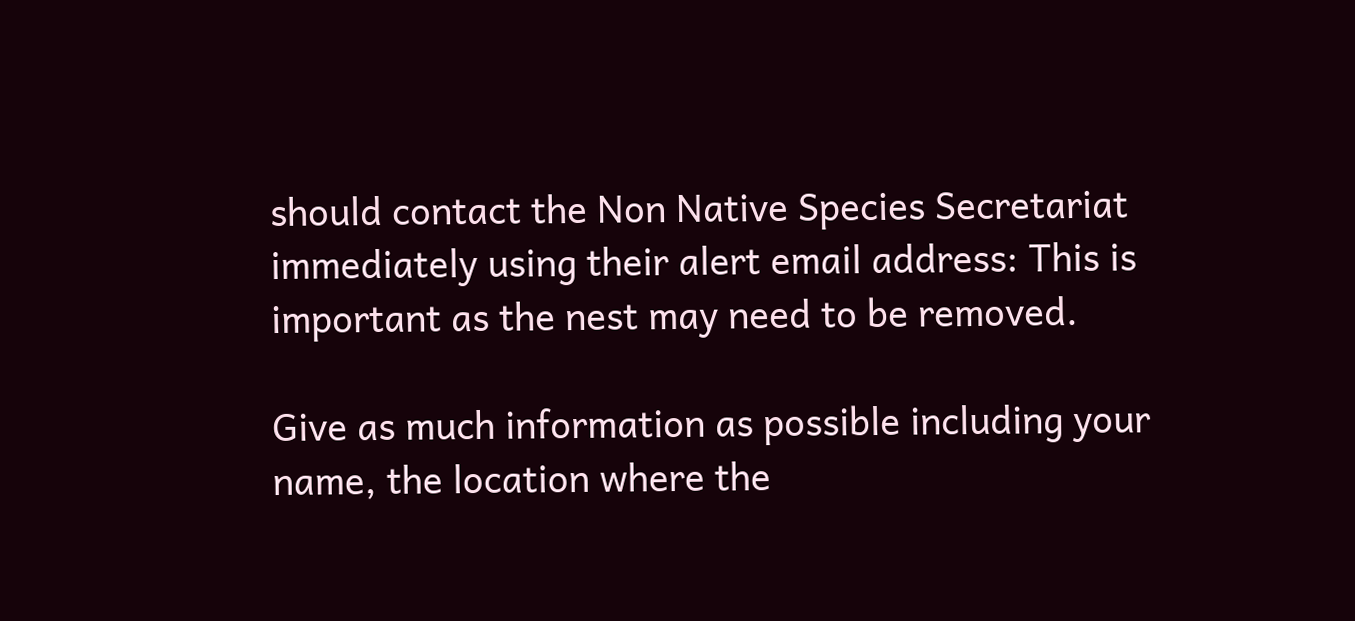should contact the Non Native Species Secretariat immediately using their alert email address: This is important as the nest may need to be removed.

Give as much information as possible including your name, the location where the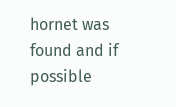hornet was found and if possible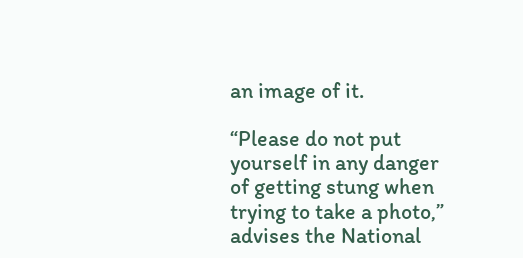an image of it.

“Please do not put yourself in any danger of getting stung when trying to take a photo,” advises the National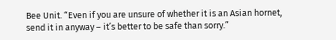Bee Unit. “Even if you are unsure of whether it is an Asian hornet, send it in anyway – it’s better to be safe than sorry.”